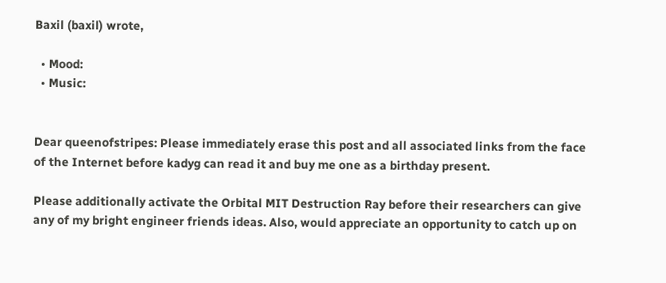Baxil (baxil) wrote,

  • Mood:
  • Music:


Dear queenofstripes: Please immediately erase this post and all associated links from the face of the Internet before kadyg can read it and buy me one as a birthday present.

Please additionally activate the Orbital MIT Destruction Ray before their researchers can give any of my bright engineer friends ideas. Also, would appreciate an opportunity to catch up on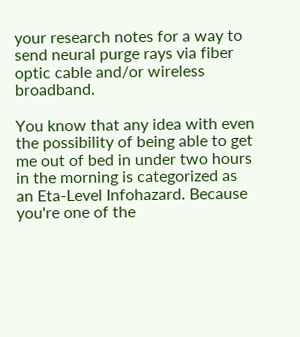your research notes for a way to send neural purge rays via fiber optic cable and/or wireless broadband.

You know that any idea with even the possibility of being able to get me out of bed in under two hours in the morning is categorized as an Eta-Level Infohazard. Because you're one of the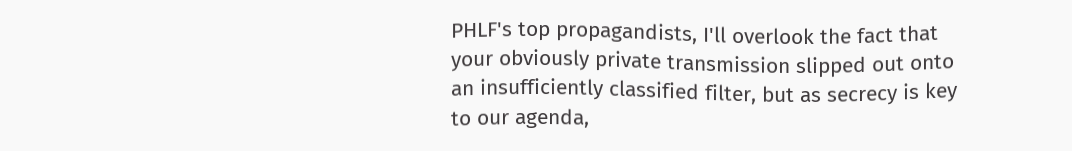PHLF's top propagandists, I'll overlook the fact that your obviously private transmission slipped out onto an insufficiently classified filter, but as secrecy is key to our agenda,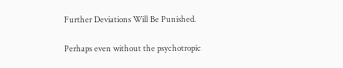Further Deviations Will Be Punished.

Perhaps even without the psychotropic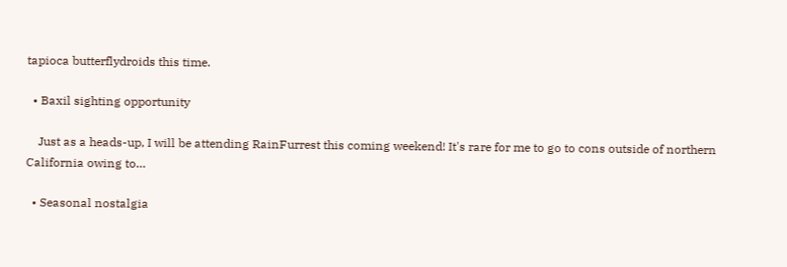tapioca butterflydroids this time.

  • Baxil sighting opportunity

    Just as a heads-up, I will be attending RainFurrest this coming weekend! It's rare for me to go to cons outside of northern California owing to…

  • Seasonal nostalgia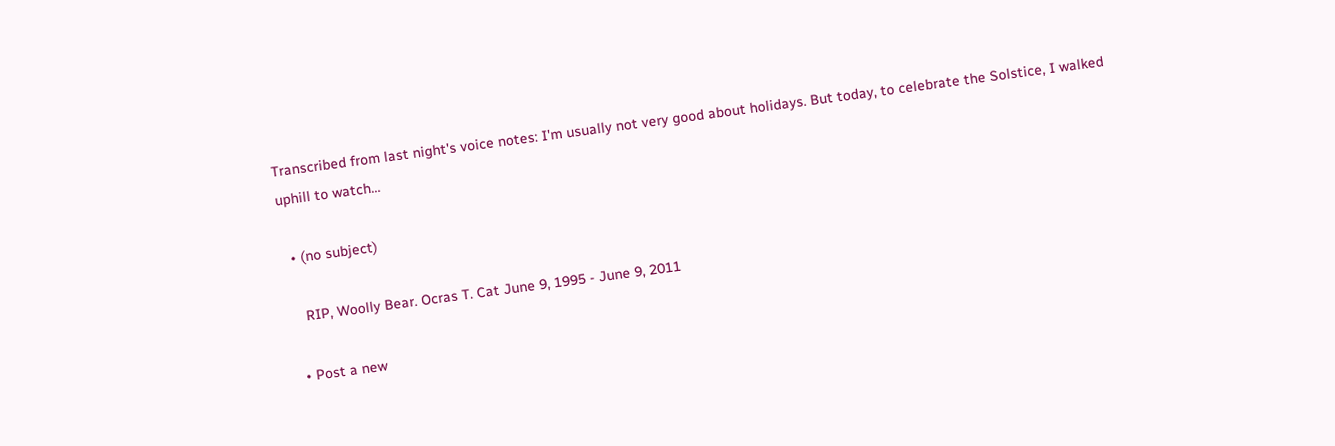Transcribed from last night's voice notes: I'm usually not very good about holidays. But today, to celebrate the Solstice, I walked uphill to watch…

  • (no subject)

    RIP, Woolly Bear. Ocras T. Cat June 9, 1995 - June 9, 2011

  • Post a new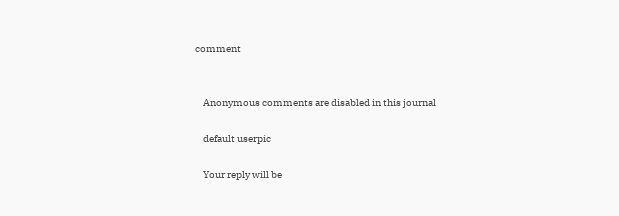comment


    Anonymous comments are disabled in this journal

    default userpic

    Your reply will be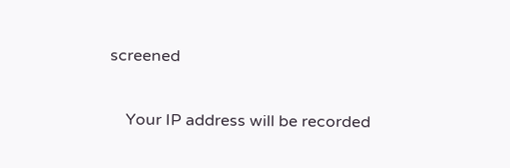screened

    Your IP address will be recorded